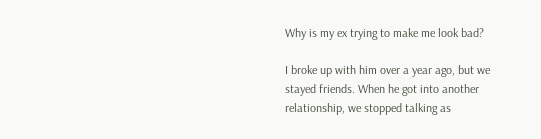Why is my ex trying to make me look bad?

I broke up with him over a year ago, but we stayed friends. When he got into another relationship, we stopped talking as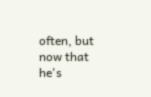often, but now that he's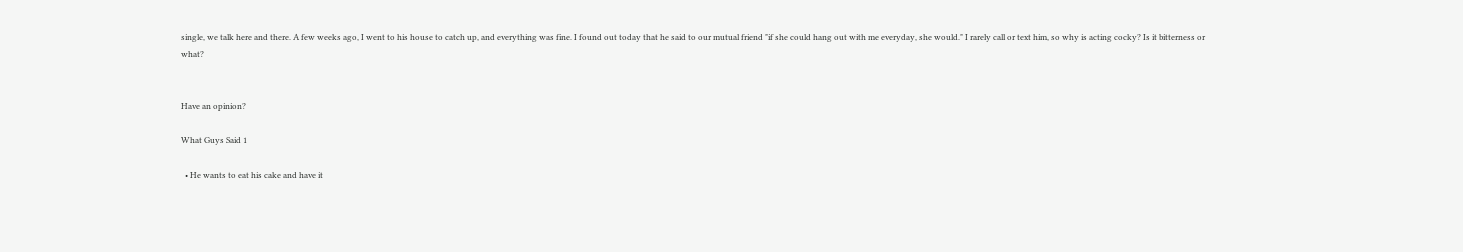single, we talk here and there. A few weeks ago, I went to his house to catch up, and everything was fine. I found out today that he said to our mutual friend "if she could hang out with me everyday, she would." I rarely call or text him, so why is acting cocky? Is it bitterness or what?


Have an opinion?

What Guys Said 1

  • He wants to eat his cake and have it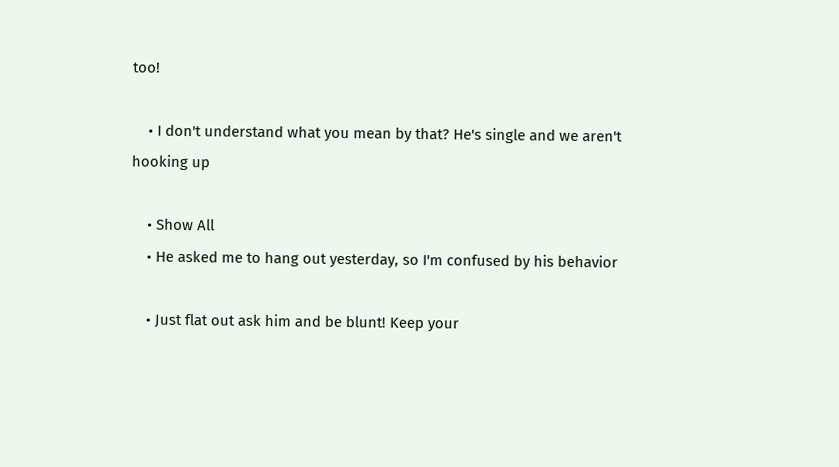too!

    • I don't understand what you mean by that? He's single and we aren't hooking up

    • Show All
    • He asked me to hang out yesterday, so I'm confused by his behavior

    • Just flat out ask him and be blunt! Keep your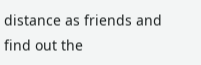distance as friends and find out the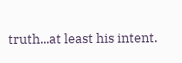truth...at least his intent.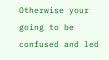Otherwise your going to be confused and led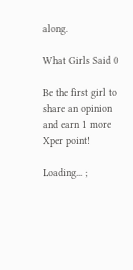along.

What Girls Said 0

Be the first girl to share an opinion
and earn 1 more Xper point!

Loading... ;